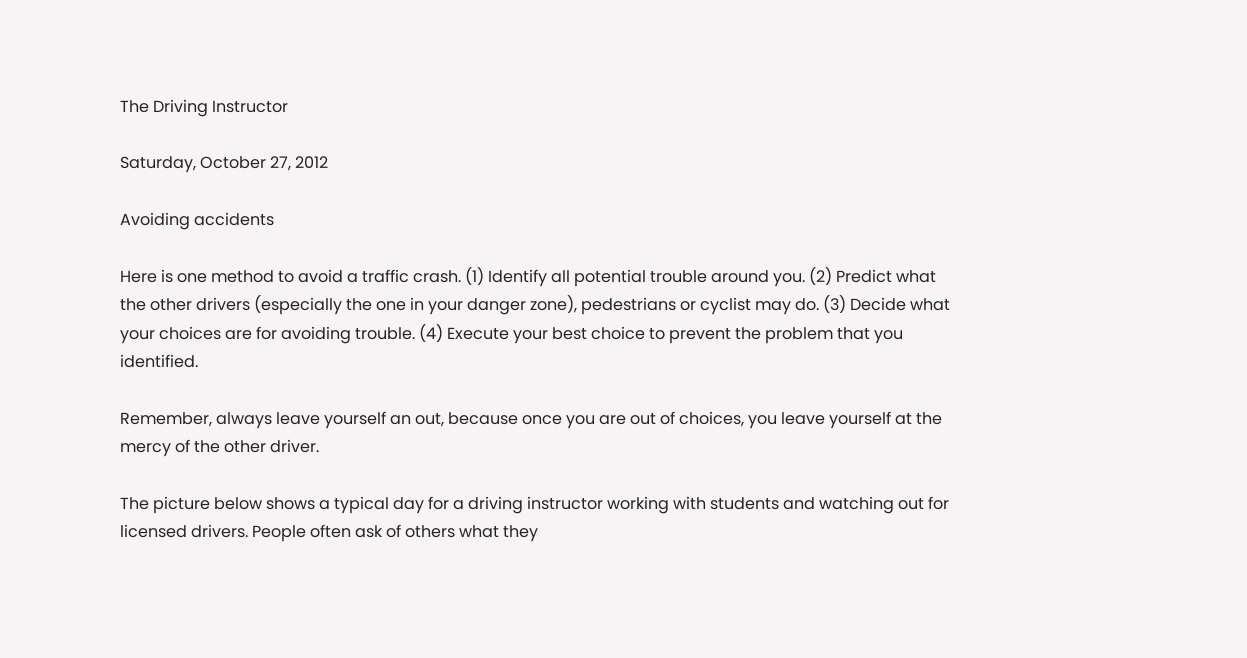The Driving Instructor

Saturday, October 27, 2012

Avoiding accidents

Here is one method to avoid a traffic crash. (1) Identify all potential trouble around you. (2) Predict what the other drivers (especially the one in your danger zone), pedestrians or cyclist may do. (3) Decide what your choices are for avoiding trouble. (4) Execute your best choice to prevent the problem that you identified.

Remember, always leave yourself an out, because once you are out of choices, you leave yourself at the mercy of the other driver.

The picture below shows a typical day for a driving instructor working with students and watching out for licensed drivers. People often ask of others what they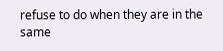refuse to do when they are in the same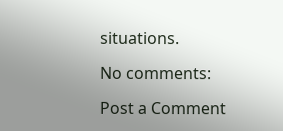situations.

No comments:

Post a Comment